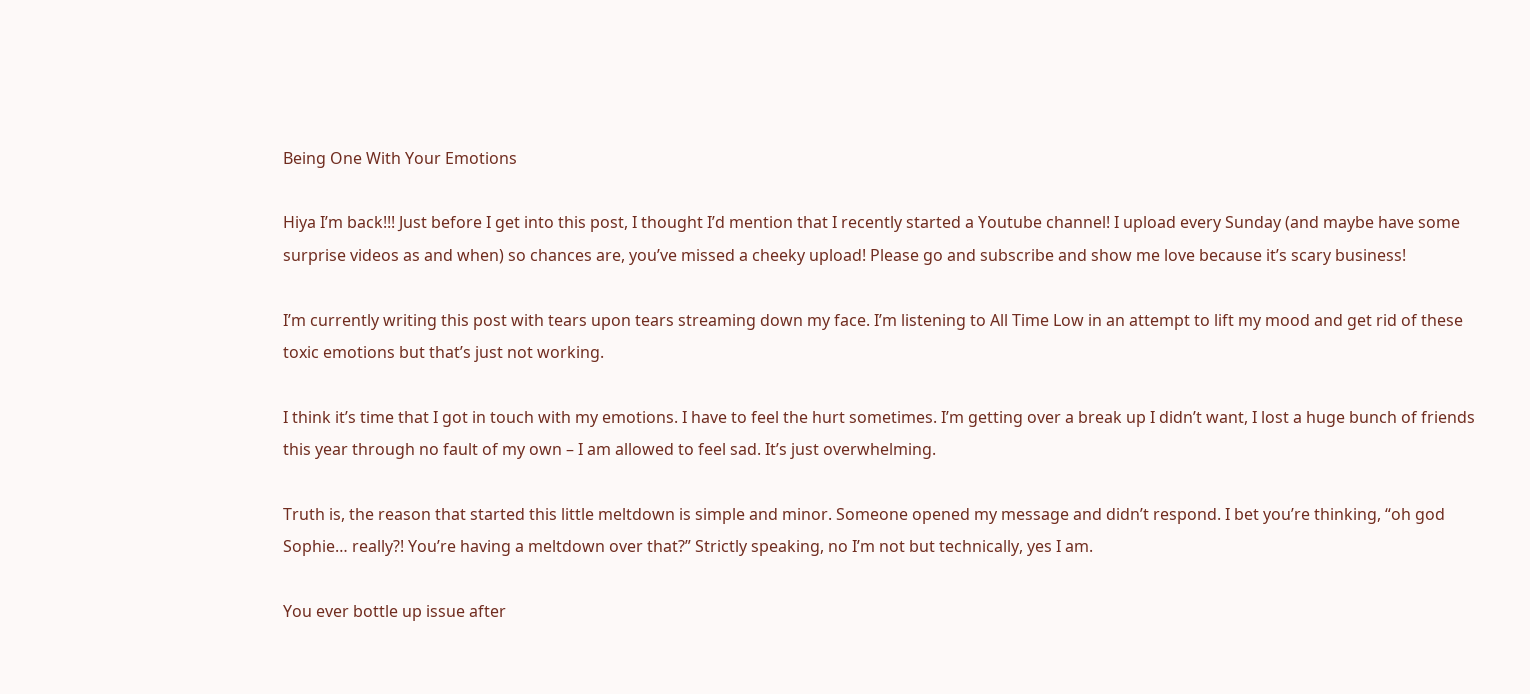Being One With Your Emotions

Hiya I’m back!!! Just before I get into this post, I thought I’d mention that I recently started a Youtube channel! I upload every Sunday (and maybe have some surprise videos as and when) so chances are, you’ve missed a cheeky upload! Please go and subscribe and show me love because it’s scary business!

I’m currently writing this post with tears upon tears streaming down my face. I’m listening to All Time Low in an attempt to lift my mood and get rid of these toxic emotions but that’s just not working.

I think it’s time that I got in touch with my emotions. I have to feel the hurt sometimes. I’m getting over a break up I didn’t want, I lost a huge bunch of friends this year through no fault of my own – I am allowed to feel sad. It’s just overwhelming.

Truth is, the reason that started this little meltdown is simple and minor. Someone opened my message and didn’t respond. I bet you’re thinking, “oh god Sophie… really?! You’re having a meltdown over that?” Strictly speaking, no I’m not but technically, yes I am.

You ever bottle up issue after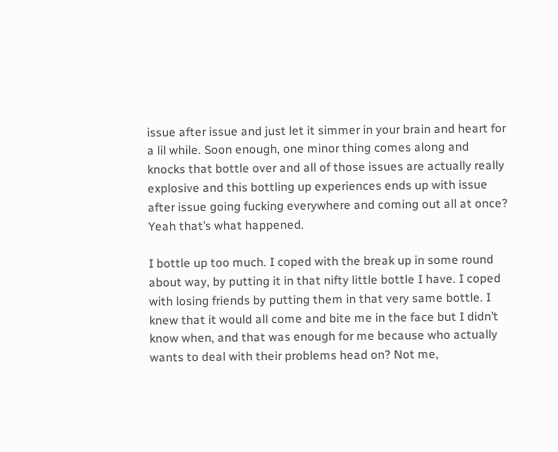issue after issue and just let it simmer in your brain and heart for a lil while. Soon enough, one minor thing comes along and knocks that bottle over and all of those issues are actually really explosive and this bottling up experiences ends up with issue after issue going fucking everywhere and coming out all at once? Yeah that’s what happened.

I bottle up too much. I coped with the break up in some round about way, by putting it in that nifty little bottle I have. I coped with losing friends by putting them in that very same bottle. I knew that it would all come and bite me in the face but I didn’t know when, and that was enough for me because who actually wants to deal with their problems head on? Not me,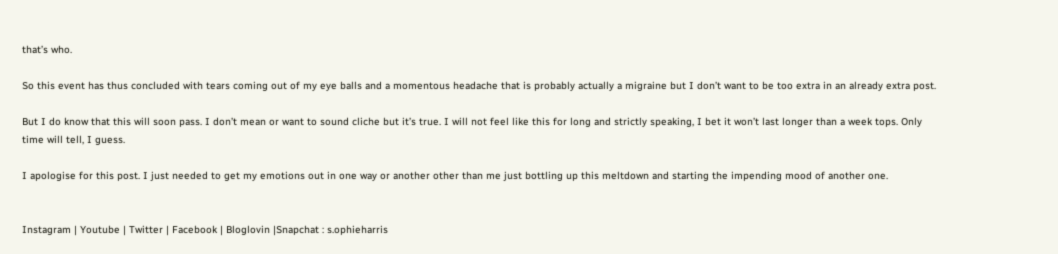that’s who.

So this event has thus concluded with tears coming out of my eye balls and a momentous headache that is probably actually a migraine but I don’t want to be too extra in an already extra post.

But I do know that this will soon pass. I don’t mean or want to sound cliche but it’s true. I will not feel like this for long and strictly speaking, I bet it won’t last longer than a week tops. Only time will tell, I guess.

I apologise for this post. I just needed to get my emotions out in one way or another other than me just bottling up this meltdown and starting the impending mood of another one.


Instagram | Youtube | Twitter | Facebook | Bloglovin |Snapchat : s.ophieharris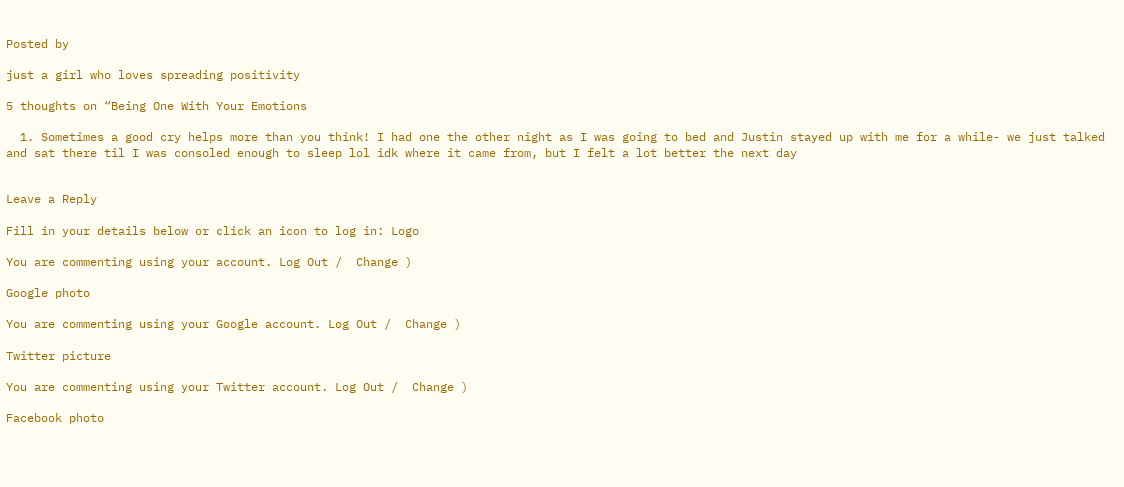Posted by

just a girl who loves spreading positivity

5 thoughts on “Being One With Your Emotions

  1. Sometimes a good cry helps more than you think! I had one the other night as I was going to bed and Justin stayed up with me for a while- we just talked and sat there til I was consoled enough to sleep lol idk where it came from, but I felt a lot better the next day


Leave a Reply

Fill in your details below or click an icon to log in: Logo

You are commenting using your account. Log Out /  Change )

Google photo

You are commenting using your Google account. Log Out /  Change )

Twitter picture

You are commenting using your Twitter account. Log Out /  Change )

Facebook photo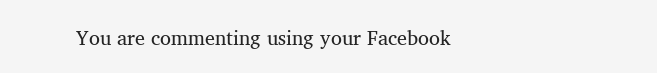You are commenting using your Facebook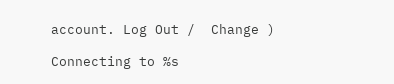account. Log Out /  Change )

Connecting to %s